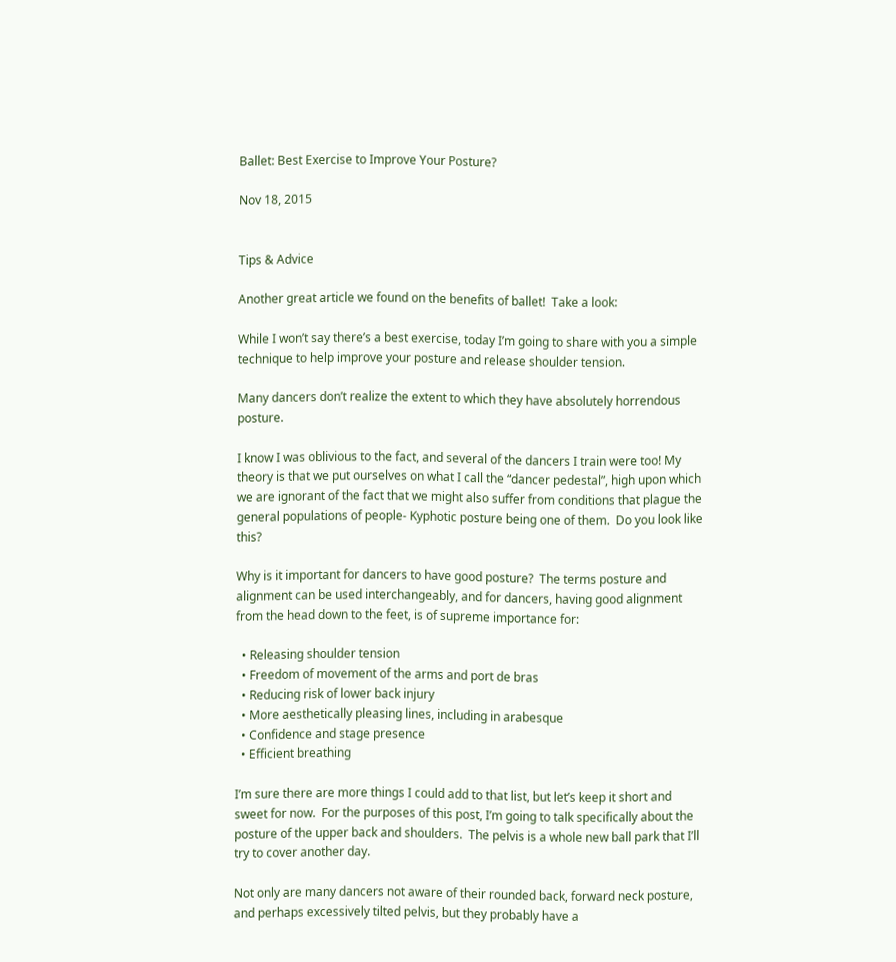Ballet: Best Exercise to Improve Your Posture?

Nov 18, 2015


Tips & Advice

Another great article we found on the benefits of ballet!  Take a look:

While I won’t say there’s a best exercise, today I’m going to share with you a simple technique to help improve your posture and release shoulder tension.

Many dancers don’t realize the extent to which they have absolutely horrendous posture.

I know I was oblivious to the fact, and several of the dancers I train were too! My theory is that we put ourselves on what I call the “dancer pedestal”, high upon which we are ignorant of the fact that we might also suffer from conditions that plague the general populations of people- Kyphotic posture being one of them.  Do you look like this?

Why is it important for dancers to have good posture?  The terms posture and alignment can be used interchangeably, and for dancers, having good alignment from the head down to the feet, is of supreme importance for:

  • Releasing shoulder tension
  • Freedom of movement of the arms and port de bras
  • Reducing risk of lower back injury
  • More aesthetically pleasing lines, including in arabesque
  • Confidence and stage presence
  • Efficient breathing

I’m sure there are more things I could add to that list, but let’s keep it short and sweet for now.  For the purposes of this post, I’m going to talk specifically about the posture of the upper back and shoulders.  The pelvis is a whole new ball park that I’ll try to cover another day.

Not only are many dancers not aware of their rounded back, forward neck posture, and perhaps excessively tilted pelvis, but they probably have a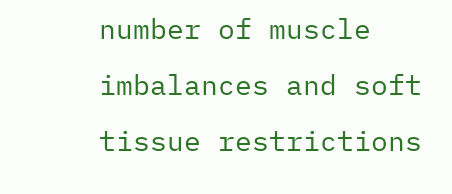number of muscle imbalances and soft tissue restrictions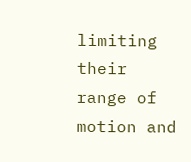limiting their range of motion and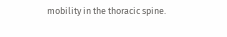mobility in the thoracic spine.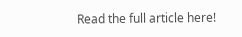Read the full article here!